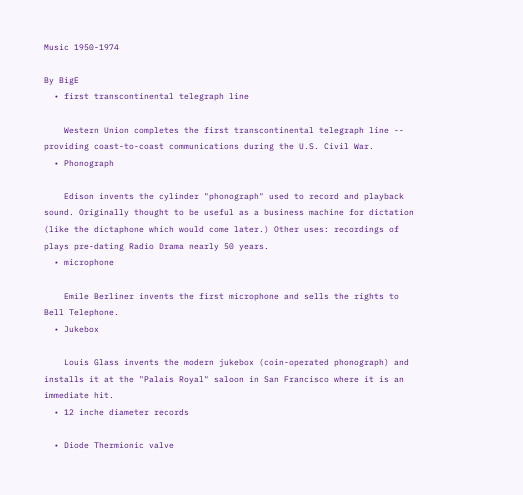Music 1950-1974

By BigE
  • first transcontinental telegraph line

    Western Union completes the first transcontinental telegraph line -- providing coast-to-coast communications during the U.S. Civil War.
  • Phonograph

    Edison invents the cylinder "phonograph" used to record and playback sound. Originally thought to be useful as a business machine for dictation (like the dictaphone which would come later.) Other uses: recordings of plays pre-dating Radio Drama nearly 50 years.
  • microphone

    Emile Berliner invents the first microphone and sells the rights to Bell Telephone.
  • Jukebox

    Louis Glass invents the modern jukebox (coin-operated phonograph) and installs it at the "Palais Royal" saloon in San Francisco where it is an immediate hit.
  • 12 inche diameter records

  • Diode Thermionic valve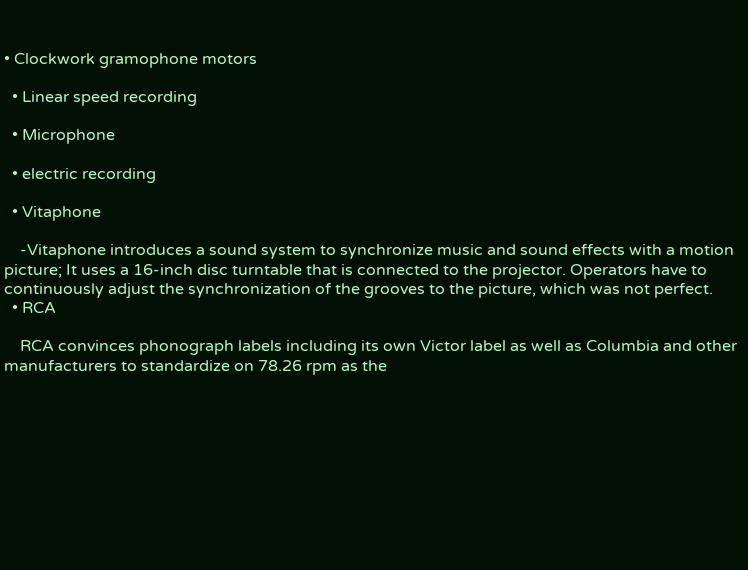• Clockwork gramophone motors

  • Linear speed recording

  • Microphone

  • electric recording

  • Vitaphone

    -Vitaphone introduces a sound system to synchronize music and sound effects with a motion picture; It uses a 16-inch disc turntable that is connected to the projector. Operators have to continuously adjust the synchronization of the grooves to the picture, which was not perfect.
  • RCA

    RCA convinces phonograph labels including its own Victor label as well as Columbia and other manufacturers to standardize on 78.26 rpm as the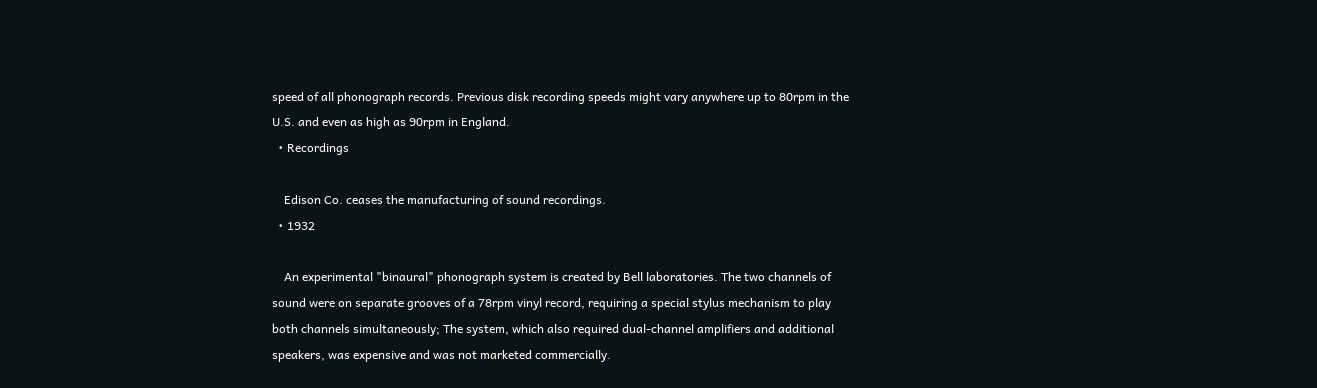speed of all phonograph records. Previous disk recording speeds might vary anywhere up to 80rpm in the U.S. and even as high as 90rpm in England.
  • Recordings

    Edison Co. ceases the manufacturing of sound recordings.
  • 1932

    An experimental "binaural" phonograph system is created by Bell laboratories. The two channels of sound were on separate grooves of a 78rpm vinyl record, requiring a special stylus mechanism to play both channels simultaneously; The system, which also required dual-channel amplifiers and additional speakers, was expensive and was not marketed commercially.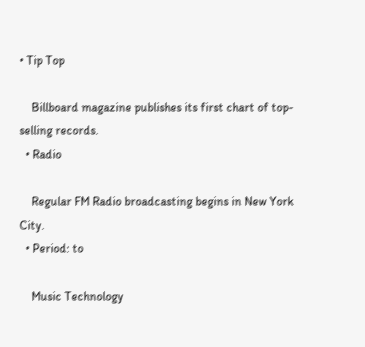• Tip Top

    Billboard magazine publishes its first chart of top-selling records.
  • Radio

    Regular FM Radio broadcasting begins in New York City.
  • Period: to

    Music Technology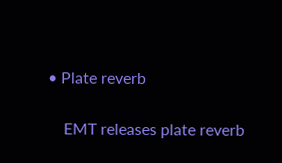• Plate reverb

    EMT releases plate reverb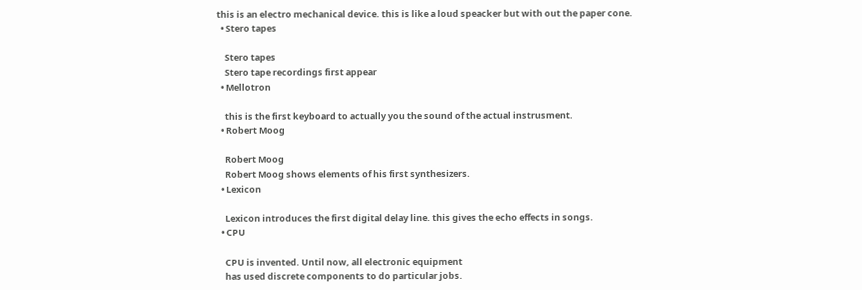this is an electro mechanical device. this is like a loud speacker but with out the paper cone.
  • Stero tapes

    Stero tapes
    Stero tape recordings first appear
  • Mellotron

    this is the first keyboard to actually you the sound of the actual instrusment.
  • Robert Moog

    Robert Moog
    Robert Moog shows elements of his first synthesizers.
  • Lexicon

    Lexicon introduces the first digital delay line. this gives the echo effects in songs.
  • CPU

    CPU is invented. Until now, all electronic equipment
    has used discrete components to do particular jobs.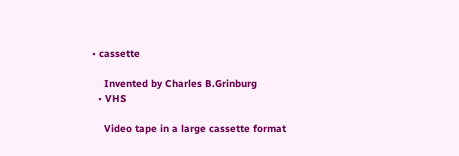• cassette

    Invented by Charles B.Grinburg
  • VHS

    Video tape in a large cassette format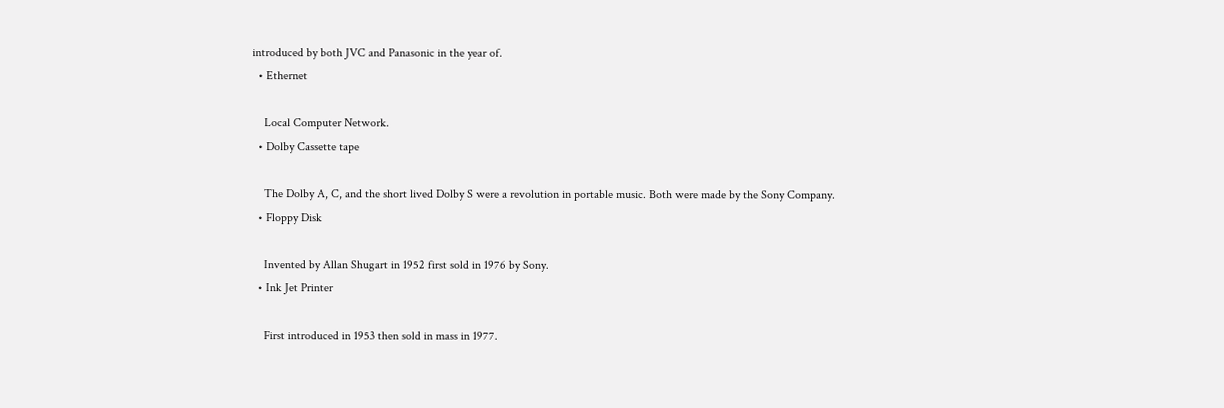introduced by both JVC and Panasonic in the year of.
  • Ethernet

    Local Computer Network.
  • Dolby Cassette tape

    The Dolby A, C, and the short lived Dolby S were a revolution in portable music. Both were made by the Sony Company.
  • Floppy Disk

    Invented by Allan Shugart in 1952 first sold in 1976 by Sony.
  • Ink Jet Printer

    First introduced in 1953 then sold in mass in 1977.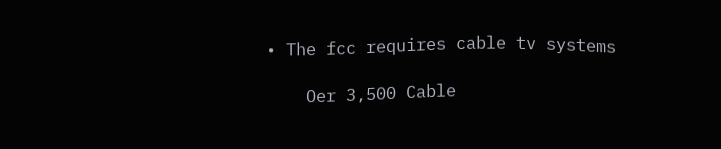• The fcc requires cable tv systems

    Oer 3,500 Cable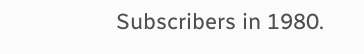Subscribers in 1980.